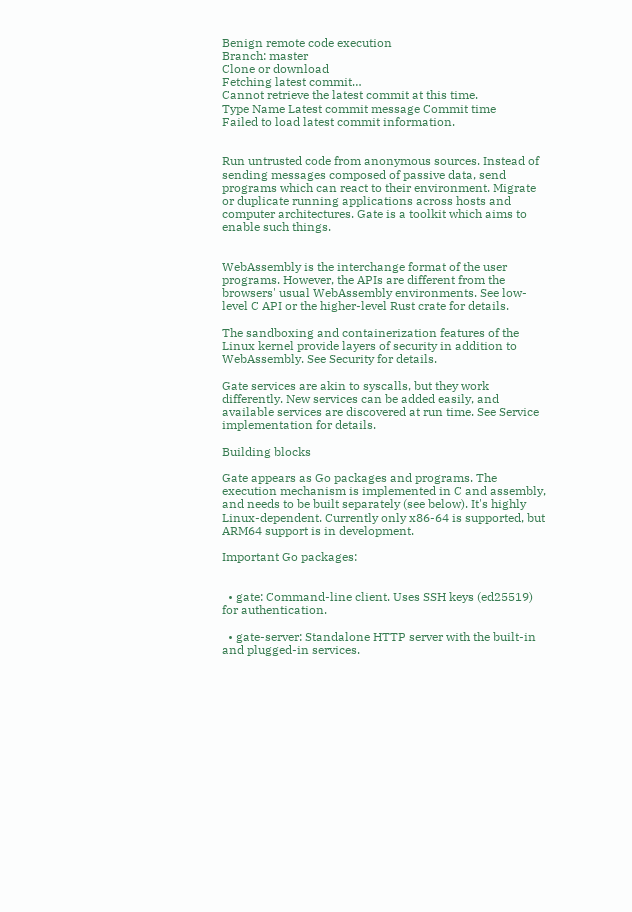Benign remote code execution
Branch: master
Clone or download
Fetching latest commit…
Cannot retrieve the latest commit at this time.
Type Name Latest commit message Commit time
Failed to load latest commit information.


Run untrusted code from anonymous sources. Instead of sending messages composed of passive data, send programs which can react to their environment. Migrate or duplicate running applications across hosts and computer architectures. Gate is a toolkit which aims to enable such things.


WebAssembly is the interchange format of the user programs. However, the APIs are different from the browsers' usual WebAssembly environments. See low-level C API or the higher-level Rust crate for details.

The sandboxing and containerization features of the Linux kernel provide layers of security in addition to WebAssembly. See Security for details.

Gate services are akin to syscalls, but they work differently. New services can be added easily, and available services are discovered at run time. See Service implementation for details.

Building blocks

Gate appears as Go packages and programs. The execution mechanism is implemented in C and assembly, and needs to be built separately (see below). It's highly Linux-dependent. Currently only x86-64 is supported, but ARM64 support is in development.

Important Go packages:


  • gate: Command-line client. Uses SSH keys (ed25519) for authentication.

  • gate-server: Standalone HTTP server with the built-in and plugged-in services.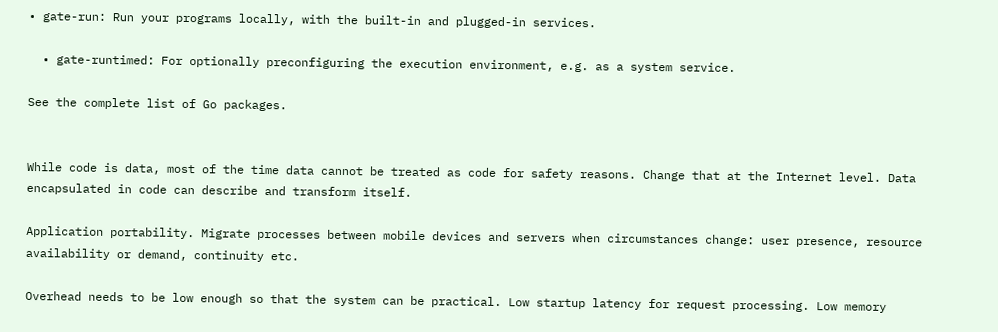• gate-run: Run your programs locally, with the built-in and plugged-in services.

  • gate-runtimed: For optionally preconfiguring the execution environment, e.g. as a system service.

See the complete list of Go packages.


While code is data, most of the time data cannot be treated as code for safety reasons. Change that at the Internet level. Data encapsulated in code can describe and transform itself.

Application portability. Migrate processes between mobile devices and servers when circumstances change: user presence, resource availability or demand, continuity etc.

Overhead needs to be low enough so that the system can be practical. Low startup latency for request processing. Low memory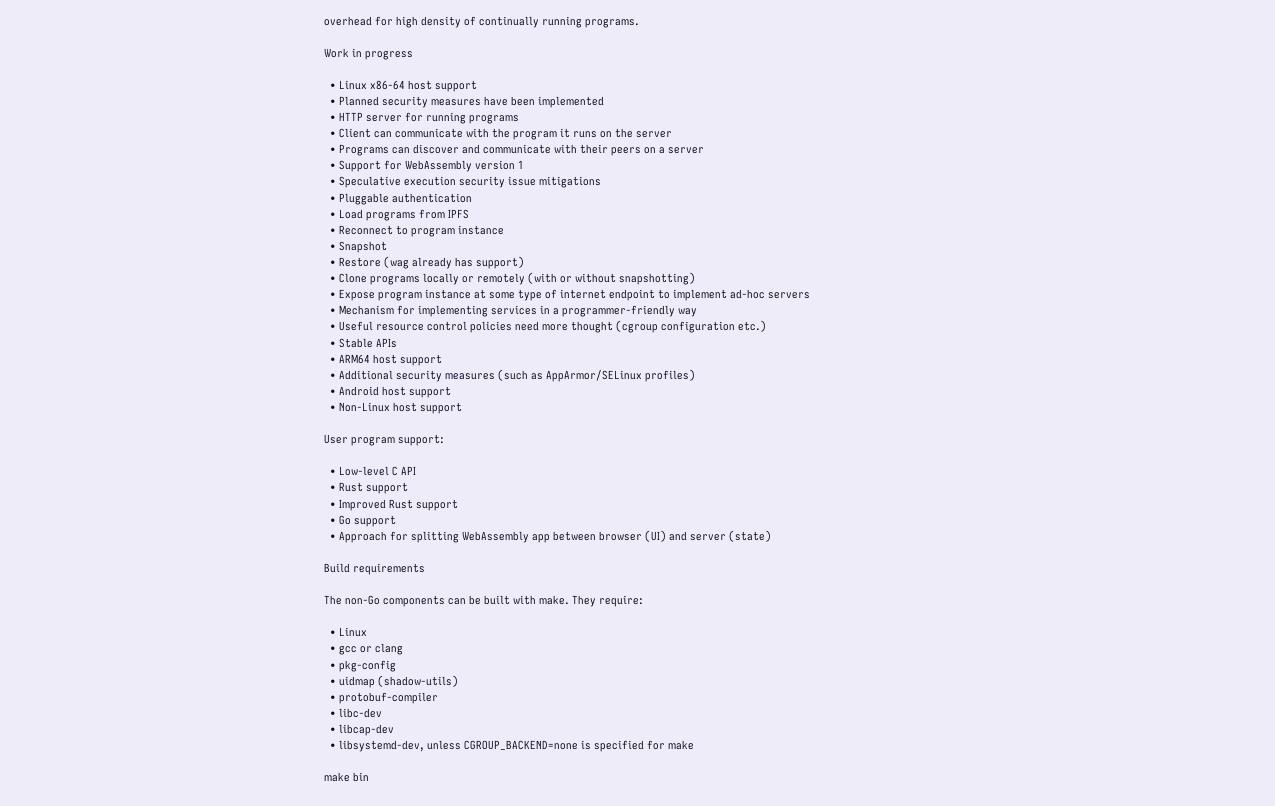overhead for high density of continually running programs.

Work in progress

  • Linux x86-64 host support
  • Planned security measures have been implemented
  • HTTP server for running programs
  • Client can communicate with the program it runs on the server
  • Programs can discover and communicate with their peers on a server
  • Support for WebAssembly version 1
  • Speculative execution security issue mitigations
  • Pluggable authentication
  • Load programs from IPFS
  • Reconnect to program instance
  • Snapshot
  • Restore (wag already has support)
  • Clone programs locally or remotely (with or without snapshotting)
  • Expose program instance at some type of internet endpoint to implement ad-hoc servers
  • Mechanism for implementing services in a programmer-friendly way
  • Useful resource control policies need more thought (cgroup configuration etc.)
  • Stable APIs
  • ARM64 host support
  • Additional security measures (such as AppArmor/SELinux profiles)
  • Android host support
  • Non-Linux host support

User program support:

  • Low-level C API
  • Rust support
  • Improved Rust support
  • Go support
  • Approach for splitting WebAssembly app between browser (UI) and server (state)

Build requirements

The non-Go components can be built with make. They require:

  • Linux
  • gcc or clang
  • pkg-config
  • uidmap (shadow-utils)
  • protobuf-compiler
  • libc-dev
  • libcap-dev
  • libsystemd-dev, unless CGROUP_BACKEND=none is specified for make

make bin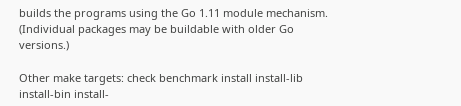builds the programs using the Go 1.11 module mechanism. (Individual packages may be buildable with older Go versions.)

Other make targets: check benchmark install install-lib install-bin install-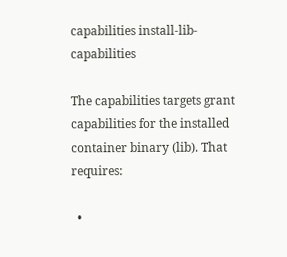capabilities install-lib-capabilities

The capabilities targets grant capabilities for the installed container binary (lib). That requires:

  •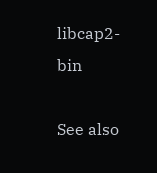libcap2-bin

See also